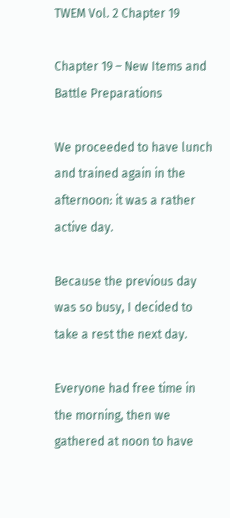TWEM Vol. 2 Chapter 19

Chapter 19 – New Items and Battle Preparations

We proceeded to have lunch and trained again in the afternoon: it was a rather active day.

Because the previous day was so busy, I decided to take a rest the next day.

Everyone had free time in the morning, then we gathered at noon to have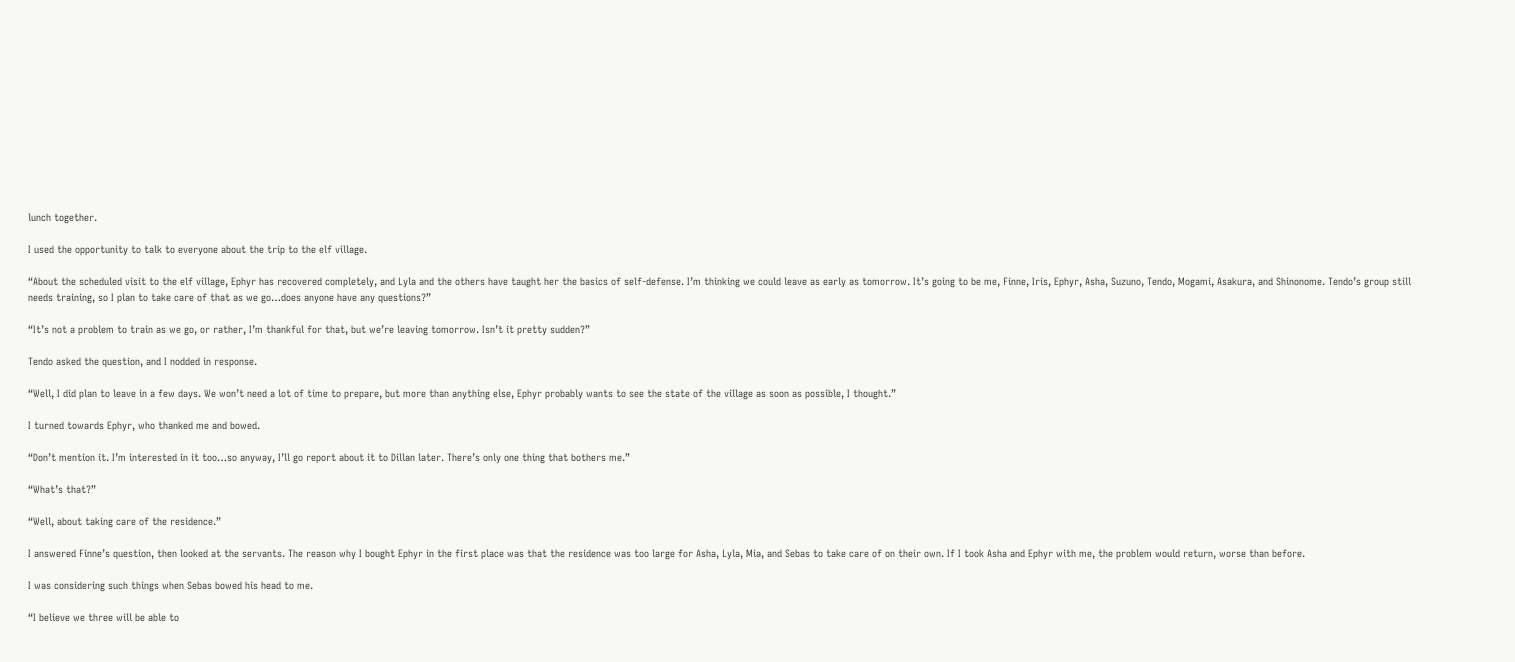lunch together.

I used the opportunity to talk to everyone about the trip to the elf village.

“About the scheduled visit to the elf village, Ephyr has recovered completely, and Lyla and the others have taught her the basics of self-defense. I’m thinking we could leave as early as tomorrow. It’s going to be me, Finne, Iris, Ephyr, Asha, Suzuno, Tendo, Mogami, Asakura, and Shinonome. Tendo’s group still needs training, so I plan to take care of that as we go…does anyone have any questions?”

“It’s not a problem to train as we go, or rather, I’m thankful for that, but we’re leaving tomorrow. Isn’t it pretty sudden?”

Tendo asked the question, and I nodded in response.

“Well, I did plan to leave in a few days. We won’t need a lot of time to prepare, but more than anything else, Ephyr probably wants to see the state of the village as soon as possible, I thought.”

I turned towards Ephyr, who thanked me and bowed.

“Don’t mention it. I’m interested in it too…so anyway, I’ll go report about it to Dillan later. There’s only one thing that bothers me.”

“What’s that?”

“Well, about taking care of the residence.”

I answered Finne’s question, then looked at the servants. The reason why I bought Ephyr in the first place was that the residence was too large for Asha, Lyla, Mia, and Sebas to take care of on their own. If I took Asha and Ephyr with me, the problem would return, worse than before.

I was considering such things when Sebas bowed his head to me.

“I believe we three will be able to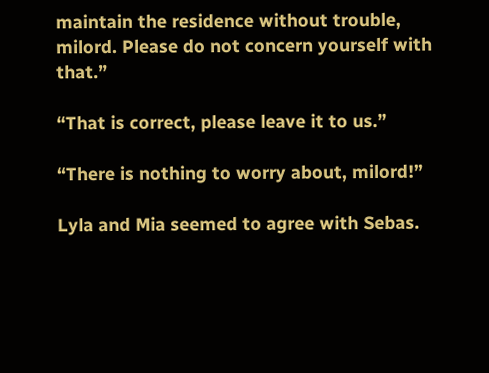maintain the residence without trouble, milord. Please do not concern yourself with that.”

“That is correct, please leave it to us.”

“There is nothing to worry about, milord!”

Lyla and Mia seemed to agree with Sebas.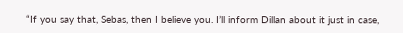“If you say that, Sebas, then I believe you. I’ll inform Dillan about it just in case,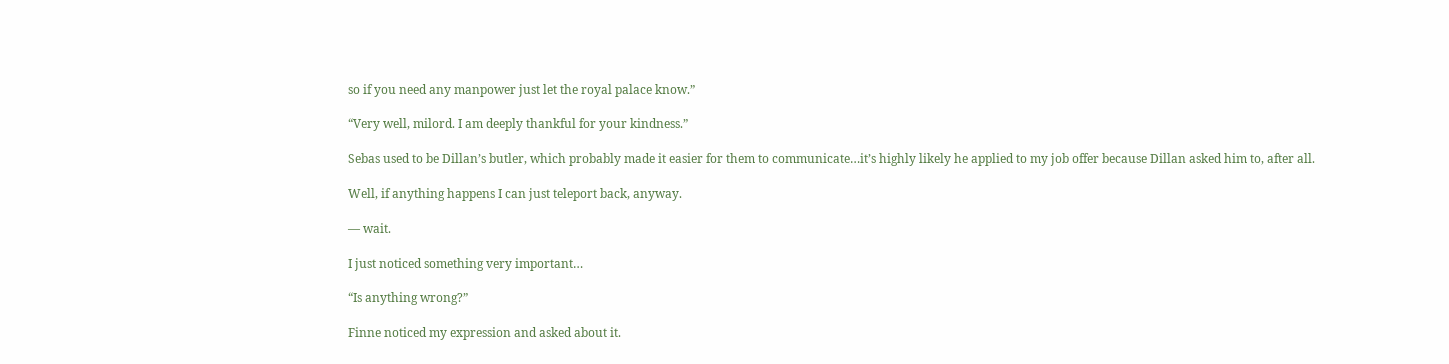so if you need any manpower just let the royal palace know.”

“Very well, milord. I am deeply thankful for your kindness.”

Sebas used to be Dillan’s butler, which probably made it easier for them to communicate…it’s highly likely he applied to my job offer because Dillan asked him to, after all.

Well, if anything happens I can just teleport back, anyway.

— wait.

I just noticed something very important…

“Is anything wrong?”

Finne noticed my expression and asked about it.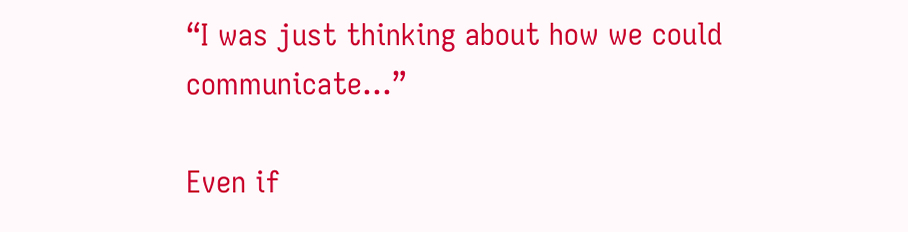“I was just thinking about how we could communicate…”

Even if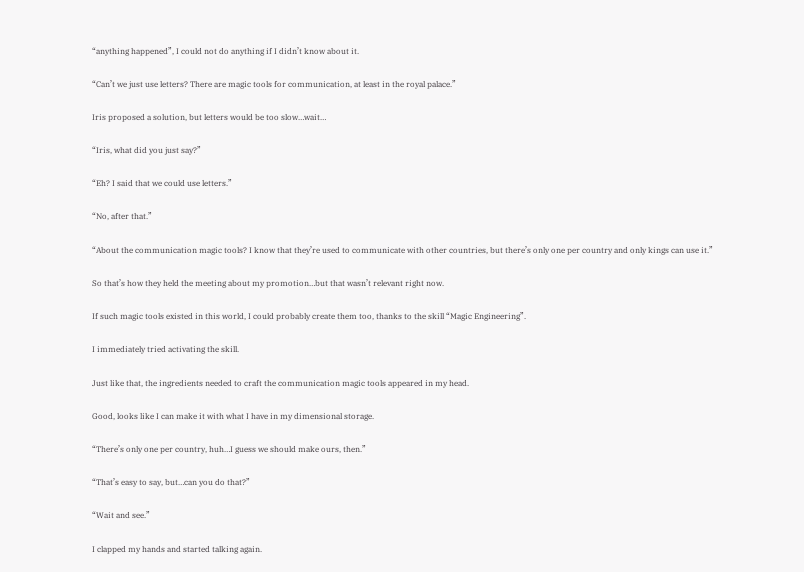“anything happened”, I could not do anything if I didn’t know about it.

“Can’t we just use letters? There are magic tools for communication, at least in the royal palace.”

Iris proposed a solution, but letters would be too slow…wait…

“Iris, what did you just say?”

“Eh? I said that we could use letters.”

“No, after that.”

“About the communication magic tools? I know that they’re used to communicate with other countries, but there’s only one per country and only kings can use it.”

So that’s how they held the meeting about my promotion…but that wasn’t relevant right now.

If such magic tools existed in this world, I could probably create them too, thanks to the skill “Magic Engineering”.

I immediately tried activating the skill.

Just like that, the ingredients needed to craft the communication magic tools appeared in my head.

Good, looks like I can make it with what I have in my dimensional storage.

“There’s only one per country, huh…I guess we should make ours, then.”

“That’s easy to say, but…can you do that?”

“Wait and see.”

I clapped my hands and started talking again.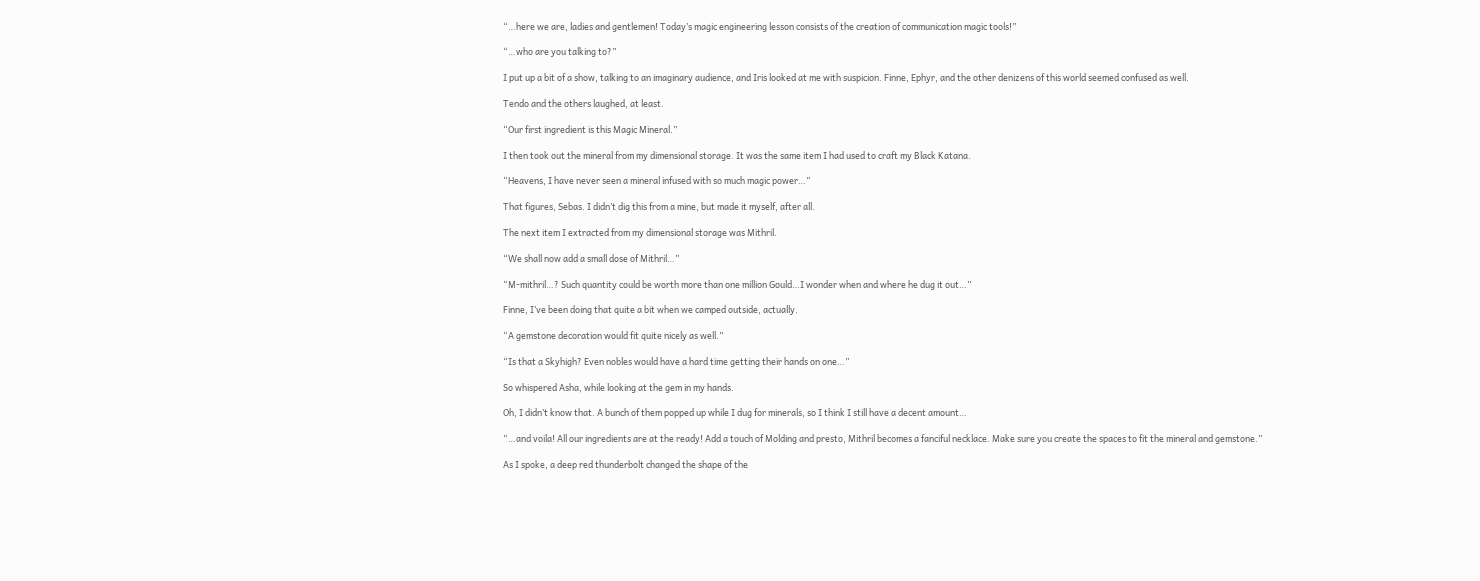“…here we are, ladies and gentlemen! Today’s magic engineering lesson consists of the creation of communication magic tools!”

“…who are you talking to?”

I put up a bit of a show, talking to an imaginary audience, and Iris looked at me with suspicion. Finne, Ephyr, and the other denizens of this world seemed confused as well.

Tendo and the others laughed, at least.

“Our first ingredient is this Magic Mineral.”

I then took out the mineral from my dimensional storage. It was the same item I had used to craft my Black Katana.

“Heavens, I have never seen a mineral infused with so much magic power…”

That figures, Sebas. I didn’t dig this from a mine, but made it myself, after all.

The next item I extracted from my dimensional storage was Mithril.

“We shall now add a small dose of Mithril…”

“M-mithril…? Such quantity could be worth more than one million Gould…I wonder when and where he dug it out…”

Finne, I’ve been doing that quite a bit when we camped outside, actually.

“A gemstone decoration would fit quite nicely as well.”

“Is that a Skyhigh? Even nobles would have a hard time getting their hands on one…”

So whispered Asha, while looking at the gem in my hands.

Oh, I didn’t know that. A bunch of them popped up while I dug for minerals, so I think I still have a decent amount…

“…and voila! All our ingredients are at the ready! Add a touch of Molding and presto, Mithril becomes a fanciful necklace. Make sure you create the spaces to fit the mineral and gemstone.”

As I spoke, a deep red thunderbolt changed the shape of the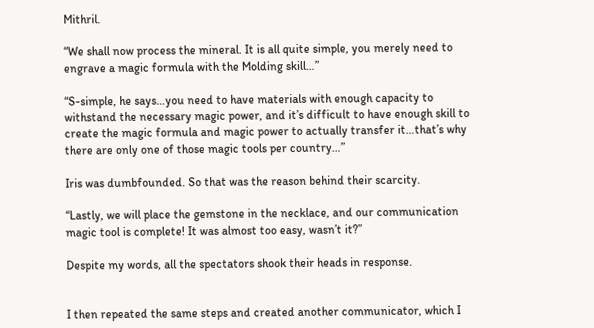Mithril.

“We shall now process the mineral. It is all quite simple, you merely need to engrave a magic formula with the Molding skill…”

“S-simple, he says…you need to have materials with enough capacity to withstand the necessary magic power, and it’s difficult to have enough skill to create the magic formula and magic power to actually transfer it…that’s why there are only one of those magic tools per country…”

Iris was dumbfounded. So that was the reason behind their scarcity.

“Lastly, we will place the gemstone in the necklace, and our communication magic tool is complete! It was almost too easy, wasn’t it?”

Despite my words, all the spectators shook their heads in response.


I then repeated the same steps and created another communicator, which I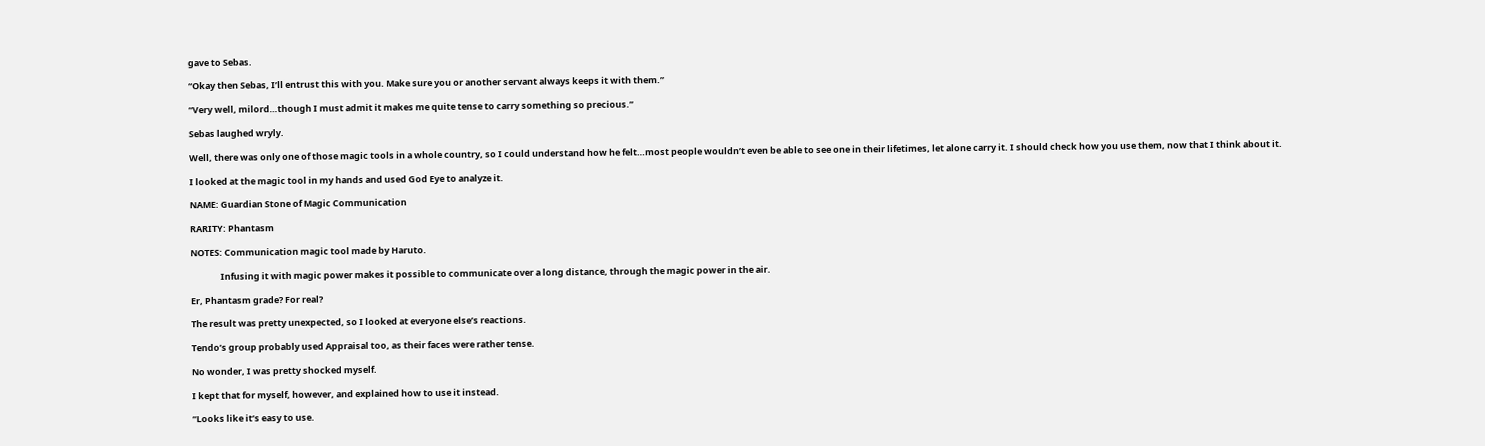gave to Sebas.

“Okay then Sebas, I’ll entrust this with you. Make sure you or another servant always keeps it with them.”

“Very well, milord…though I must admit it makes me quite tense to carry something so precious.”

Sebas laughed wryly.

Well, there was only one of those magic tools in a whole country, so I could understand how he felt…most people wouldn’t even be able to see one in their lifetimes, let alone carry it. I should check how you use them, now that I think about it.

I looked at the magic tool in my hands and used God Eye to analyze it.

NAME: Guardian Stone of Magic Communication

RARITY: Phantasm

NOTES: Communication magic tool made by Haruto.

               Infusing it with magic power makes it possible to communicate over a long distance, through the magic power in the air.

Er, Phantasm grade? For real?

The result was pretty unexpected, so I looked at everyone else’s reactions.

Tendo’s group probably used Appraisal too, as their faces were rather tense.

No wonder, I was pretty shocked myself.

I kept that for myself, however, and explained how to use it instead.

“Looks like it’s easy to use.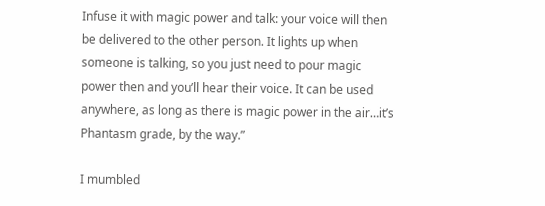Infuse it with magic power and talk: your voice will then be delivered to the other person. It lights up when someone is talking, so you just need to pour magic power then and you’ll hear their voice. It can be used anywhere, as long as there is magic power in the air…it’s Phantasm grade, by the way.”

I mumbled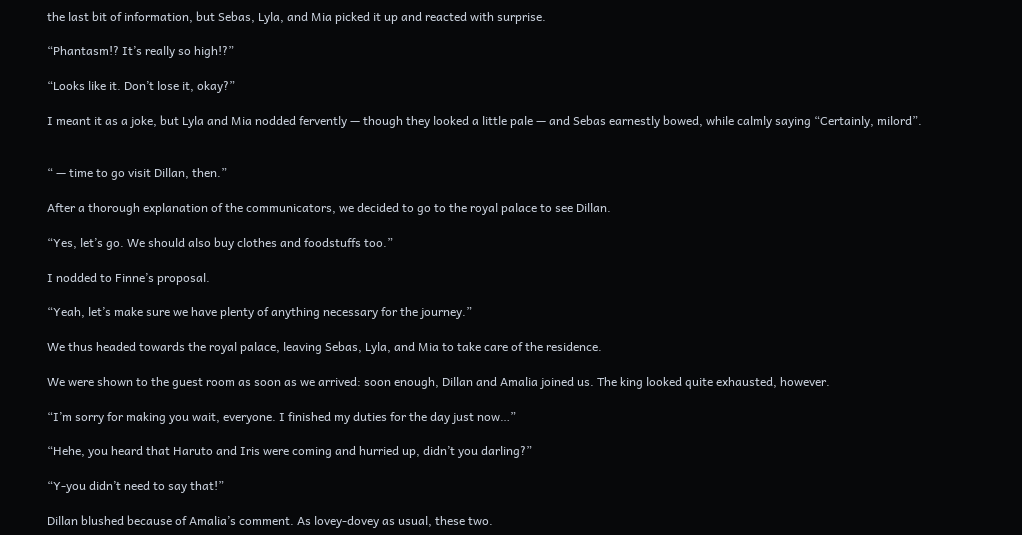the last bit of information, but Sebas, Lyla, and Mia picked it up and reacted with surprise.

“Phantasm!? It’s really so high!?”

“Looks like it. Don’t lose it, okay?”

I meant it as a joke, but Lyla and Mia nodded fervently — though they looked a little pale — and Sebas earnestly bowed, while calmly saying “Certainly, milord”.


“ — time to go visit Dillan, then.”

After a thorough explanation of the communicators, we decided to go to the royal palace to see Dillan.

“Yes, let’s go. We should also buy clothes and foodstuffs too.”

I nodded to Finne’s proposal.

“Yeah, let’s make sure we have plenty of anything necessary for the journey.”

We thus headed towards the royal palace, leaving Sebas, Lyla, and Mia to take care of the residence.

We were shown to the guest room as soon as we arrived: soon enough, Dillan and Amalia joined us. The king looked quite exhausted, however.

“I’m sorry for making you wait, everyone. I finished my duties for the day just now…”

“Hehe, you heard that Haruto and Iris were coming and hurried up, didn’t you darling?”

“Y-you didn’t need to say that!”

Dillan blushed because of Amalia’s comment. As lovey-dovey as usual, these two.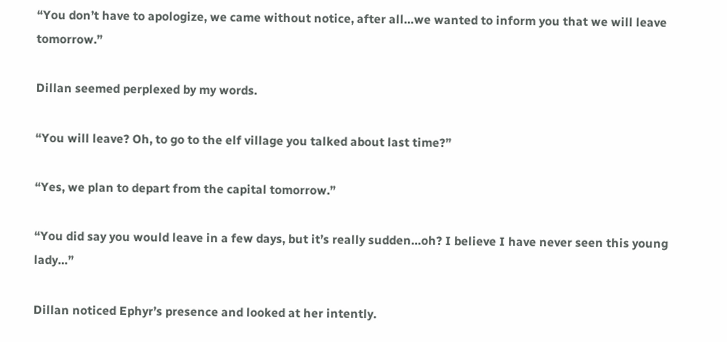“You don’t have to apologize, we came without notice, after all…we wanted to inform you that we will leave tomorrow.”

Dillan seemed perplexed by my words.

“You will leave? Oh, to go to the elf village you talked about last time?”

“Yes, we plan to depart from the capital tomorrow.”

“You did say you would leave in a few days, but it’s really sudden…oh? I believe I have never seen this young lady…”

Dillan noticed Ephyr’s presence and looked at her intently.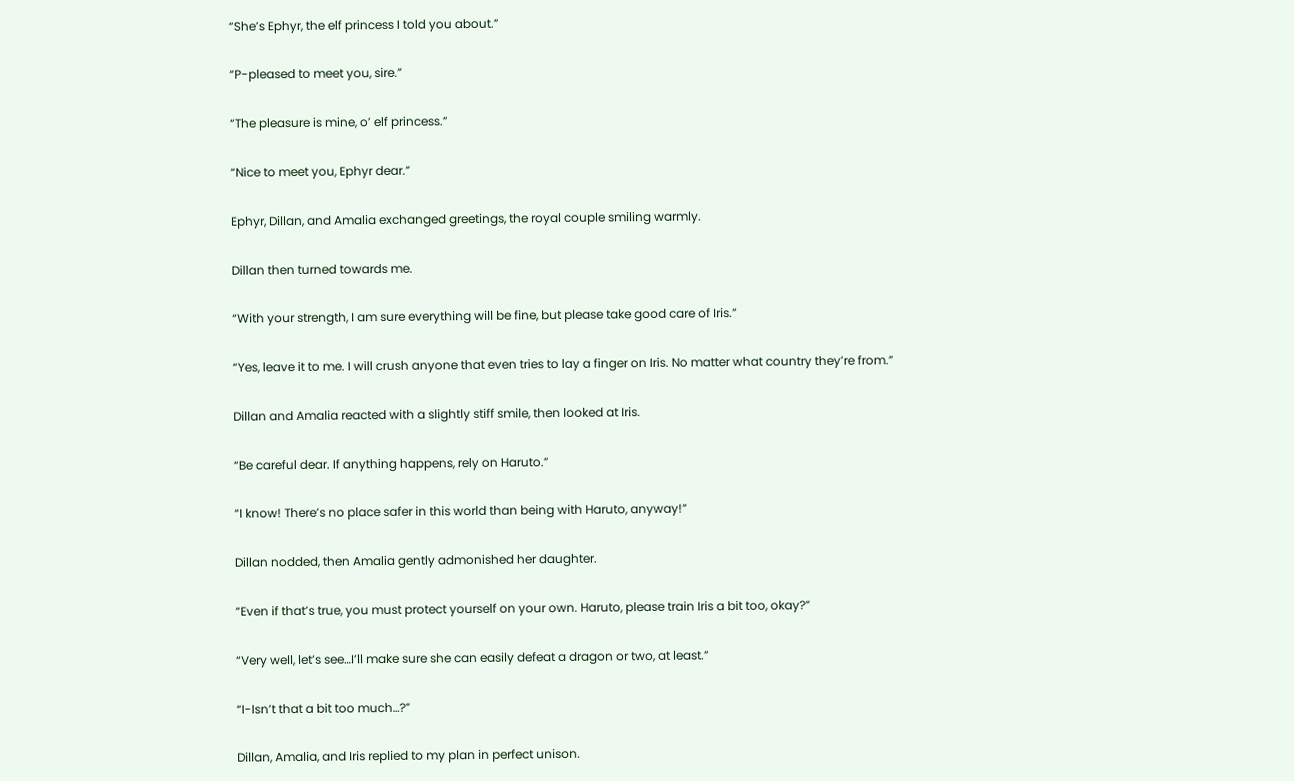“She’s Ephyr, the elf princess I told you about.”

“P-pleased to meet you, sire.”

“The pleasure is mine, o’ elf princess.”

“Nice to meet you, Ephyr dear.”

Ephyr, Dillan, and Amalia exchanged greetings, the royal couple smiling warmly.

Dillan then turned towards me.

“With your strength, I am sure everything will be fine, but please take good care of Iris.”

“Yes, leave it to me. I will crush anyone that even tries to lay a finger on Iris. No matter what country they’re from.”

Dillan and Amalia reacted with a slightly stiff smile, then looked at Iris.

“Be careful dear. If anything happens, rely on Haruto.”

“I know! There’s no place safer in this world than being with Haruto, anyway!”

Dillan nodded, then Amalia gently admonished her daughter.

“Even if that’s true, you must protect yourself on your own. Haruto, please train Iris a bit too, okay?”

“Very well, let’s see…I’ll make sure she can easily defeat a dragon or two, at least.”

“I-Isn’t that a bit too much…?”

Dillan, Amalia, and Iris replied to my plan in perfect unison.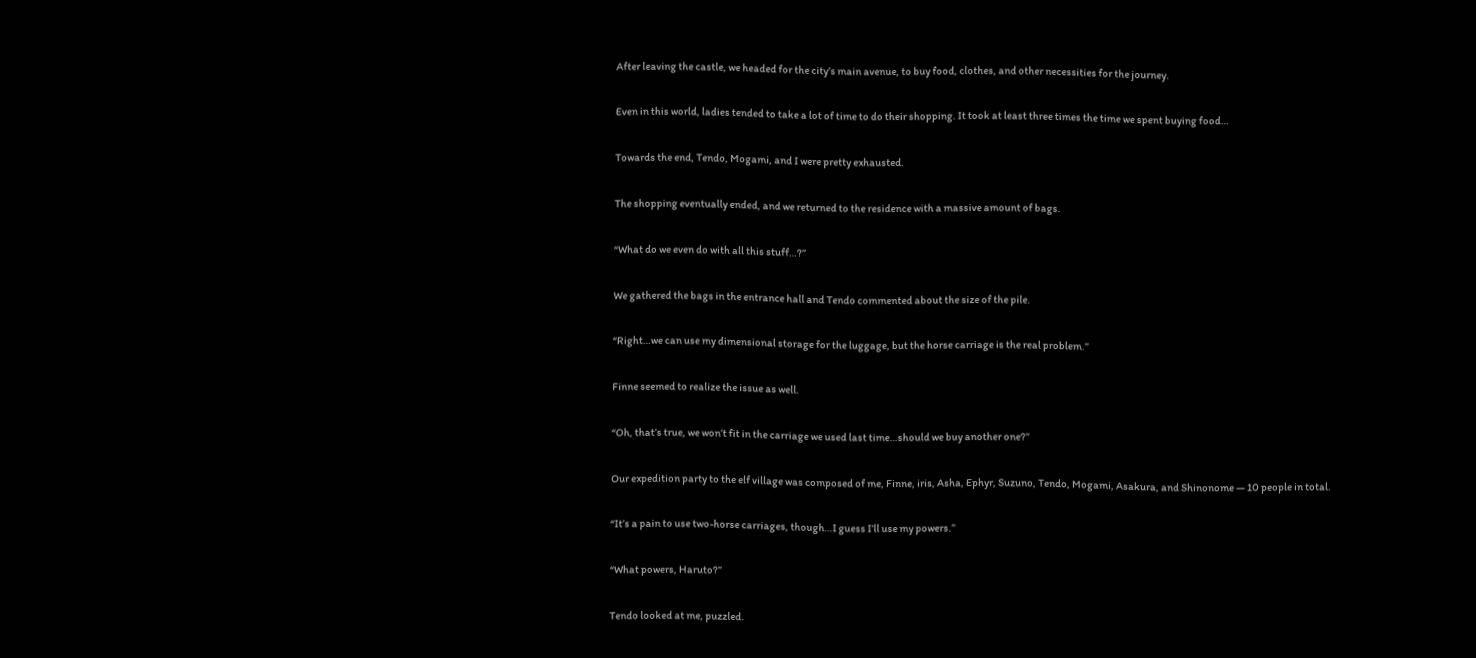After leaving the castle, we headed for the city’s main avenue, to buy food, clothes, and other necessities for the journey.

Even in this world, ladies tended to take a lot of time to do their shopping. It took at least three times the time we spent buying food…

Towards the end, Tendo, Mogami, and I were pretty exhausted.

The shopping eventually ended, and we returned to the residence with a massive amount of bags.

“What do we even do with all this stuff…?”

We gathered the bags in the entrance hall and Tendo commented about the size of the pile.

“Right…we can use my dimensional storage for the luggage, but the horse carriage is the real problem.”

Finne seemed to realize the issue as well.

“Oh, that’s true, we won’t fit in the carriage we used last time…should we buy another one?”

Our expedition party to the elf village was composed of me, Finne, iris, Asha, Ephyr, Suzuno, Tendo, Mogami, Asakura, and Shinonome — 10 people in total.

“It’s a pain to use two-horse carriages, though…I guess I’ll use my powers.”

“What powers, Haruto?”

Tendo looked at me, puzzled.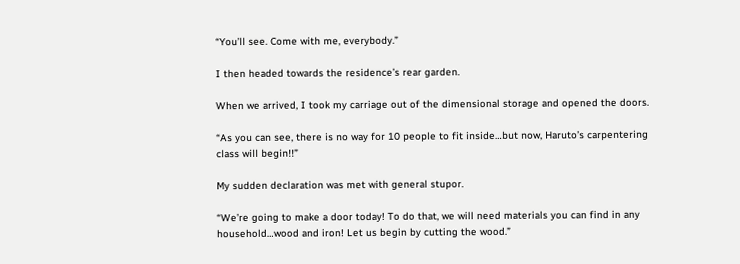“You’ll see. Come with me, everybody.”

I then headed towards the residence’s rear garden.

When we arrived, I took my carriage out of the dimensional storage and opened the doors.

“As you can see, there is no way for 10 people to fit inside…but now, Haruto’s carpentering class will begin!!”

My sudden declaration was met with general stupor.

“We’re going to make a door today! To do that, we will need materials you can find in any household…wood and iron! Let us begin by cutting the wood.”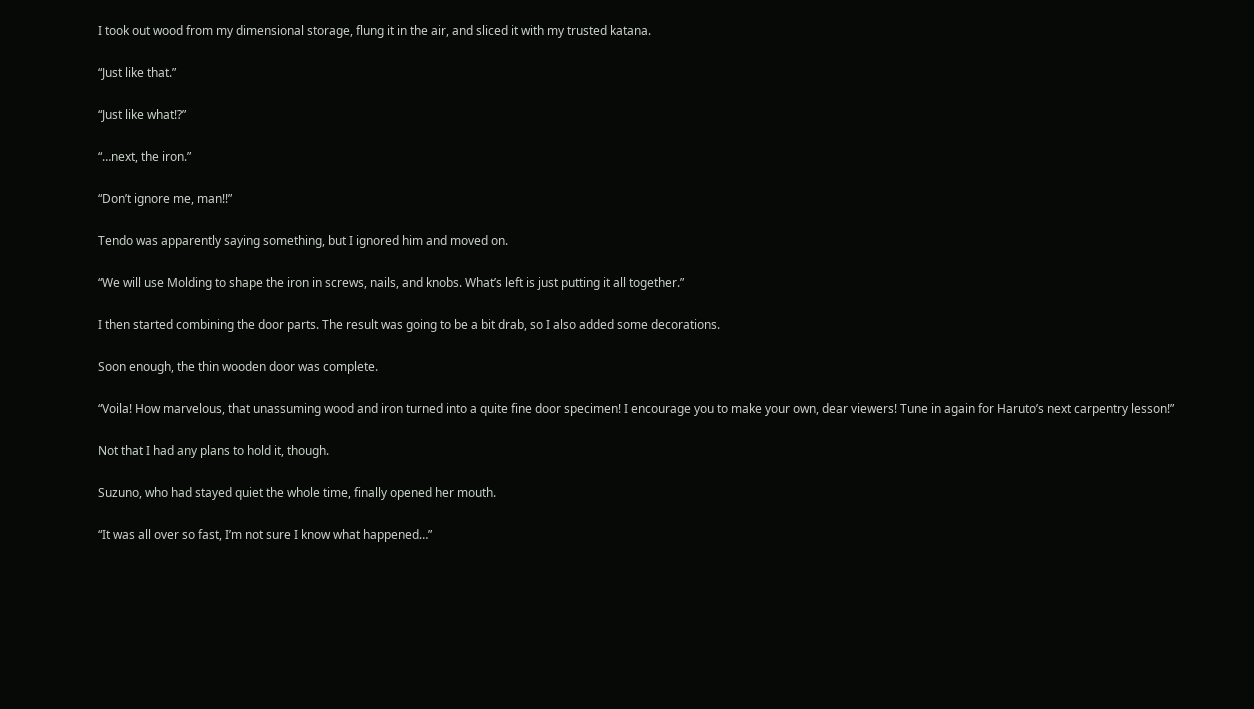I took out wood from my dimensional storage, flung it in the air, and sliced it with my trusted katana.

“Just like that.”

“Just like what!?”

“…next, the iron.”

“Don’t ignore me, man!!”

Tendo was apparently saying something, but I ignored him and moved on.

“We will use Molding to shape the iron in screws, nails, and knobs. What’s left is just putting it all together.”

I then started combining the door parts. The result was going to be a bit drab, so I also added some decorations.

Soon enough, the thin wooden door was complete.

“Voila! How marvelous, that unassuming wood and iron turned into a quite fine door specimen! I encourage you to make your own, dear viewers! Tune in again for Haruto’s next carpentry lesson!”

Not that I had any plans to hold it, though.

Suzuno, who had stayed quiet the whole time, finally opened her mouth.

“It was all over so fast, I’m not sure I know what happened…”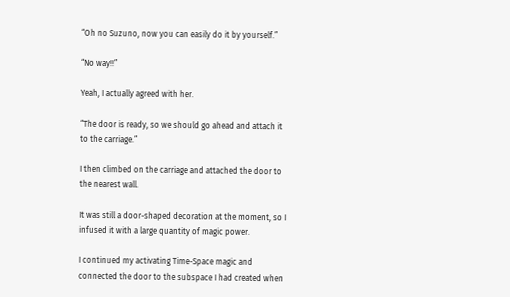“Oh no Suzuno, now you can easily do it by yourself.”

“No way!!”

Yeah, I actually agreed with her.

“The door is ready, so we should go ahead and attach it to the carriage.”

I then climbed on the carriage and attached the door to the nearest wall.

It was still a door-shaped decoration at the moment, so I infused it with a large quantity of magic power.

I continued my activating Time-Space magic and connected the door to the subspace I had created when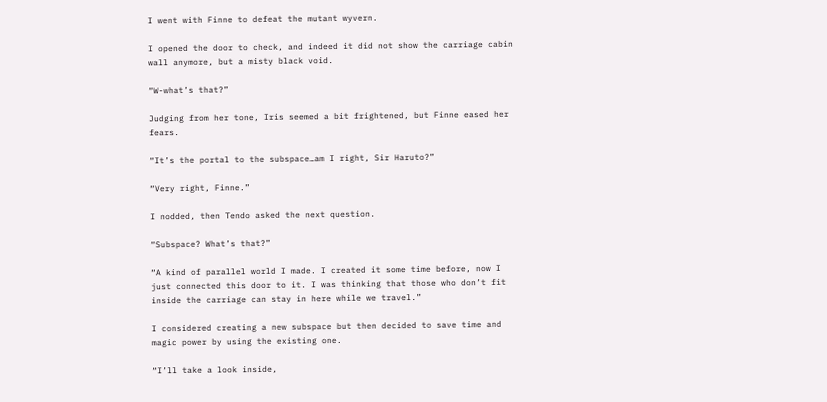I went with Finne to defeat the mutant wyvern.

I opened the door to check, and indeed it did not show the carriage cabin wall anymore, but a misty black void.

“W-what’s that?”

Judging from her tone, Iris seemed a bit frightened, but Finne eased her fears.

“It’s the portal to the subspace…am I right, Sir Haruto?”

“Very right, Finne.”

I nodded, then Tendo asked the next question.

“Subspace? What’s that?”

“A kind of parallel world I made. I created it some time before, now I just connected this door to it. I was thinking that those who don’t fit inside the carriage can stay in here while we travel.”

I considered creating a new subspace but then decided to save time and magic power by using the existing one.

“I’ll take a look inside,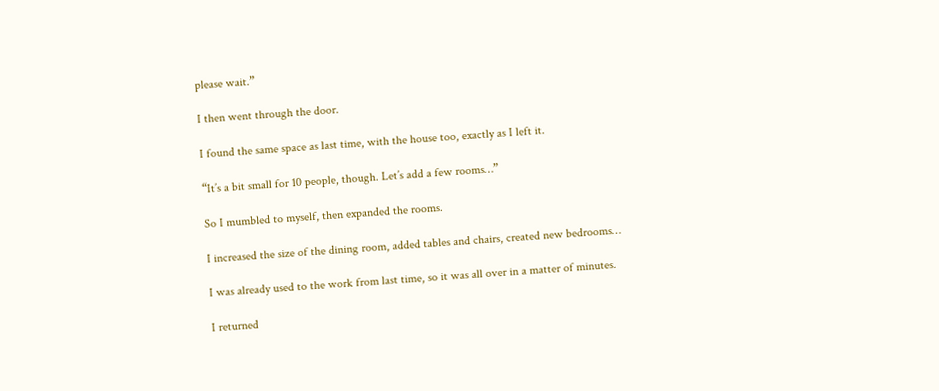please wait.”

I then went through the door.

I found the same space as last time, with the house too, exactly as I left it.

“It’s a bit small for 10 people, though. Let’s add a few rooms…”

So I mumbled to myself, then expanded the rooms.

I increased the size of the dining room, added tables and chairs, created new bedrooms…

I was already used to the work from last time, so it was all over in a matter of minutes.

I returned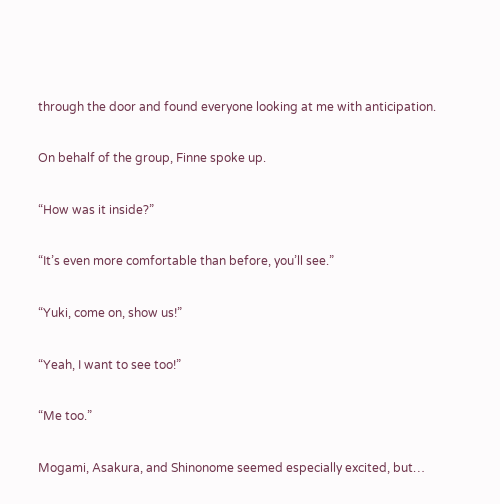through the door and found everyone looking at me with anticipation.

On behalf of the group, Finne spoke up.

“How was it inside?”

“It’s even more comfortable than before, you’ll see.”

“Yuki, come on, show us!”

“Yeah, I want to see too!”

“Me too.”

Mogami, Asakura, and Shinonome seemed especially excited, but…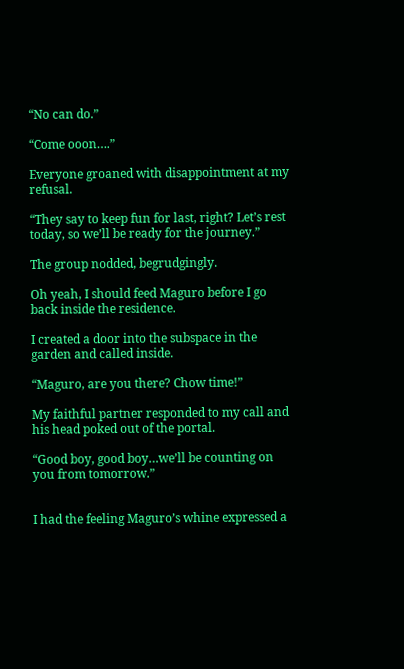“No can do.”

“Come ooon….”

Everyone groaned with disappointment at my refusal.

“They say to keep fun for last, right? Let’s rest today, so we’ll be ready for the journey.”

The group nodded, begrudgingly.

Oh yeah, I should feed Maguro before I go back inside the residence.

I created a door into the subspace in the garden and called inside.

“Maguro, are you there? Chow time!”

My faithful partner responded to my call and his head poked out of the portal.

“Good boy, good boy…we’ll be counting on you from tomorrow.”


I had the feeling Maguro’s whine expressed a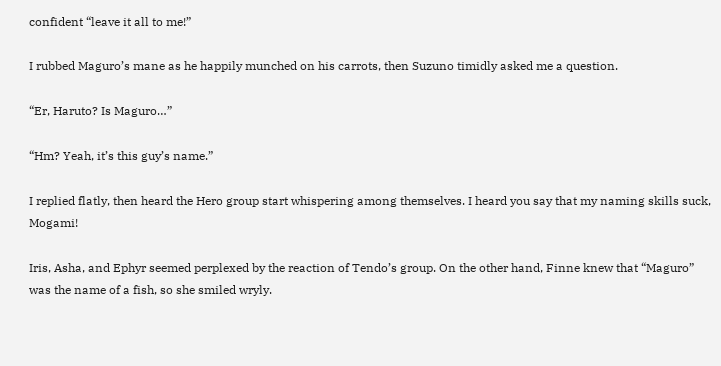confident “leave it all to me!”

I rubbed Maguro’s mane as he happily munched on his carrots, then Suzuno timidly asked me a question.

“Er, Haruto? Is Maguro…”

“Hm? Yeah, it’s this guy’s name.”

I replied flatly, then heard the Hero group start whispering among themselves. I heard you say that my naming skills suck, Mogami!

Iris, Asha, and Ephyr seemed perplexed by the reaction of Tendo’s group. On the other hand, Finne knew that “Maguro” was the name of a fish, so she smiled wryly.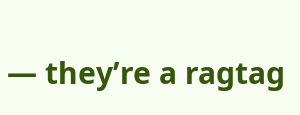— they’re a ragtag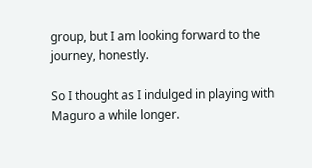group, but I am looking forward to the journey, honestly.

So I thought as I indulged in playing with Maguro a while longer.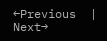←Previous  |  Next→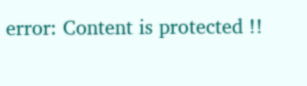error: Content is protected !!